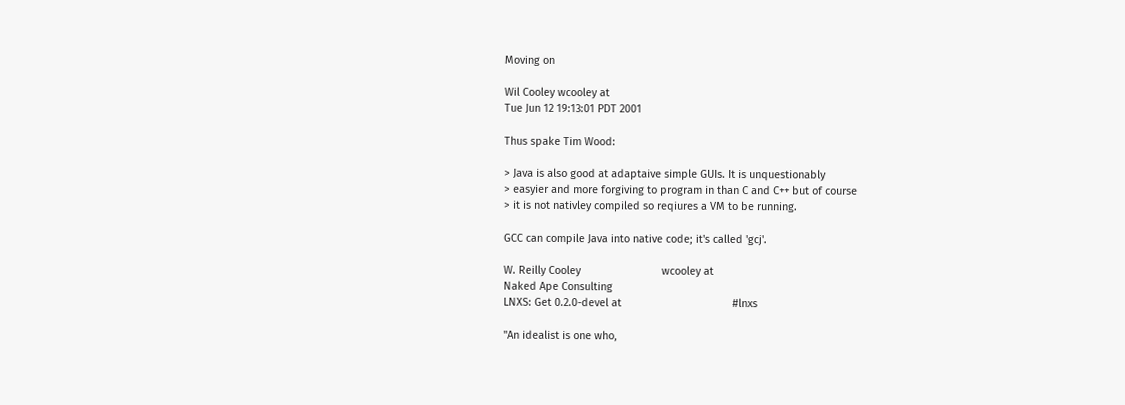Moving on

Wil Cooley wcooley at
Tue Jun 12 19:13:01 PDT 2001

Thus spake Tim Wood:

> Java is also good at adaptaive simple GUIs. It is unquestionably
> easyier and more forgiving to program in than C and C++ but of course
> it is not nativley compiled so reqiures a VM to be running.

GCC can compile Java into native code; it's called 'gcj'.

W. Reilly Cooley                           wcooley at
Naked Ape Consulting
LNXS: Get 0.2.0-devel at                                     #lnxs

"An idealist is one who,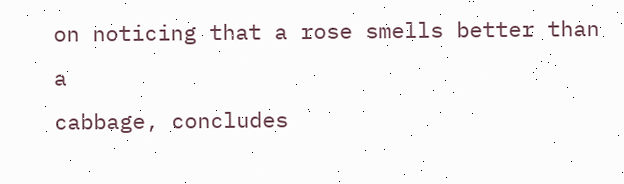on noticing that a rose smells better than a
cabbage, concludes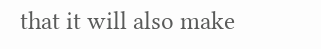that it will also make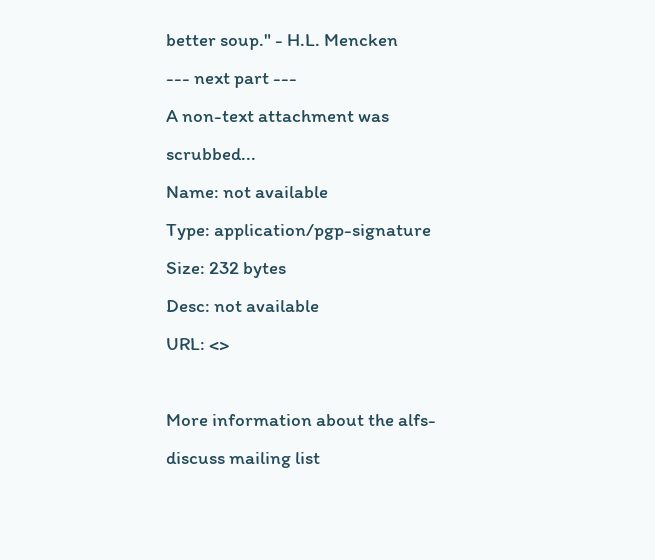better soup." - H.L. Mencken
--- next part ---
A non-text attachment was scrubbed...
Name: not available
Type: application/pgp-signature
Size: 232 bytes
Desc: not available
URL: <>

More information about the alfs-discuss mailing list